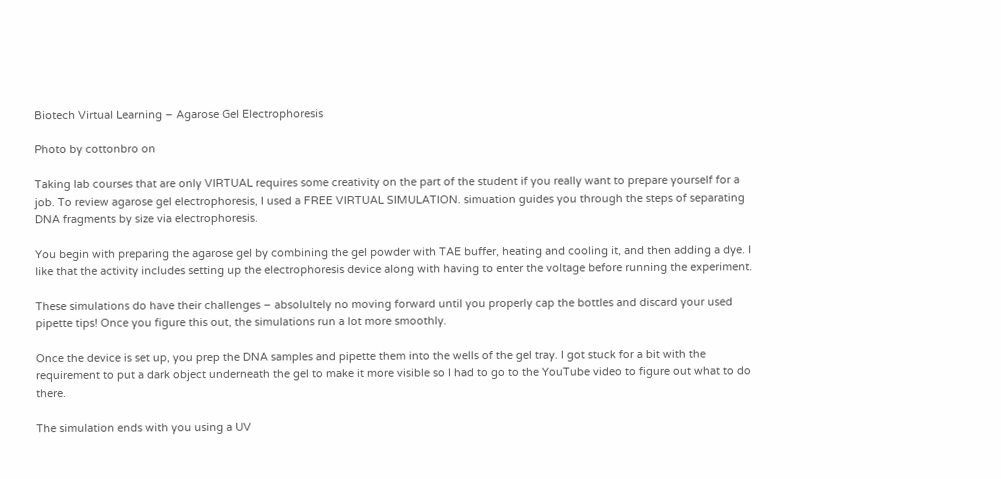Biotech Virtual Learning – Agarose Gel Electrophoresis

Photo by cottonbro on

Taking lab courses that are only VIRTUAL requires some creativity on the part of the student if you really want to prepare yourself for a job. To review agarose gel electrophoresis, I used a FREE VIRTUAL SIMULATION. simuation guides you through the steps of separating DNA fragments by size via electrophoresis.

You begin with preparing the agarose gel by combining the gel powder with TAE buffer, heating and cooling it, and then adding a dye. I like that the activity includes setting up the electrophoresis device along with having to enter the voltage before running the experiment.

These simulations do have their challenges – absolultely no moving forward until you properly cap the bottles and discard your used pipette tips! Once you figure this out, the simulations run a lot more smoothly.

Once the device is set up, you prep the DNA samples and pipette them into the wells of the gel tray. I got stuck for a bit with the requirement to put a dark object underneath the gel to make it more visible so I had to go to the YouTube video to figure out what to do there.

The simulation ends with you using a UV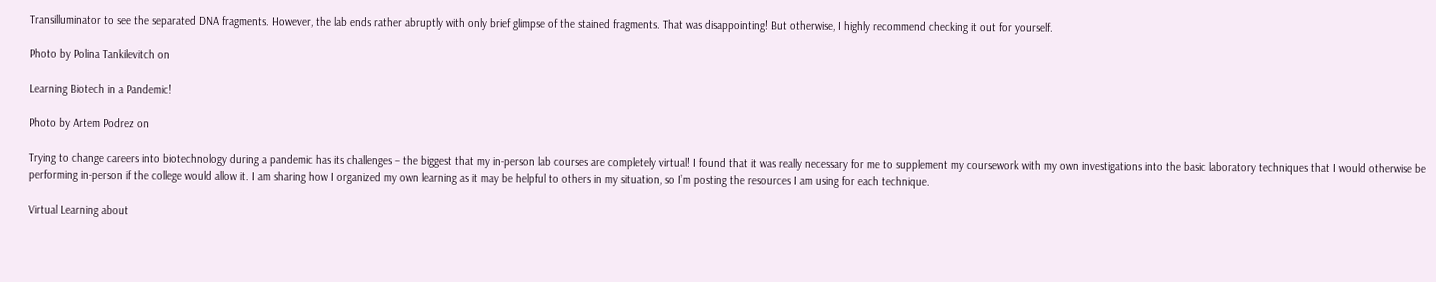Transilluminator to see the separated DNA fragments. However, the lab ends rather abruptly with only brief glimpse of the stained fragments. That was disappointing! But otherwise, I highly recommend checking it out for yourself.

Photo by Polina Tankilevitch on

Learning Biotech in a Pandemic!

Photo by Artem Podrez on

Trying to change careers into biotechnology during a pandemic has its challenges – the biggest that my in-person lab courses are completely virtual! I found that it was really necessary for me to supplement my coursework with my own investigations into the basic laboratory techniques that I would otherwise be performing in-person if the college would allow it. I am sharing how I organized my own learning as it may be helpful to others in my situation, so I’m posting the resources I am using for each technique.

Virtual Learning about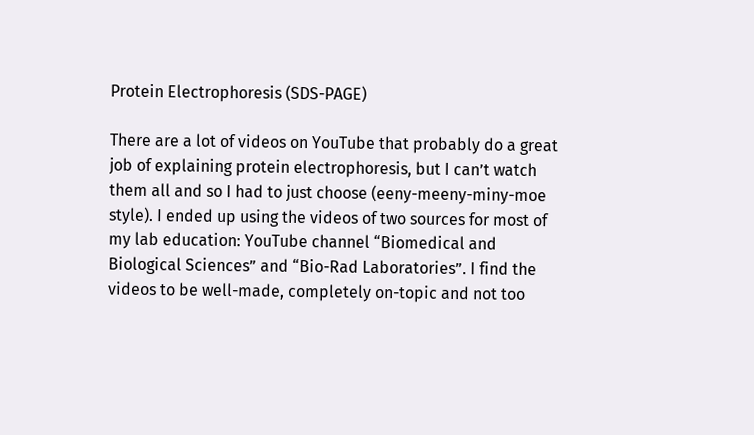Protein Electrophoresis (SDS-PAGE)

There are a lot of videos on YouTube that probably do a great job of explaining protein electrophoresis, but I can’t watch them all and so I had to just choose (eeny-meeny-miny-moe style). I ended up using the videos of two sources for most of my lab education: YouTube channel “Biomedical and Biological Sciences” and “Bio-Rad Laboratories”. I find the videos to be well-made, completely on-topic and not too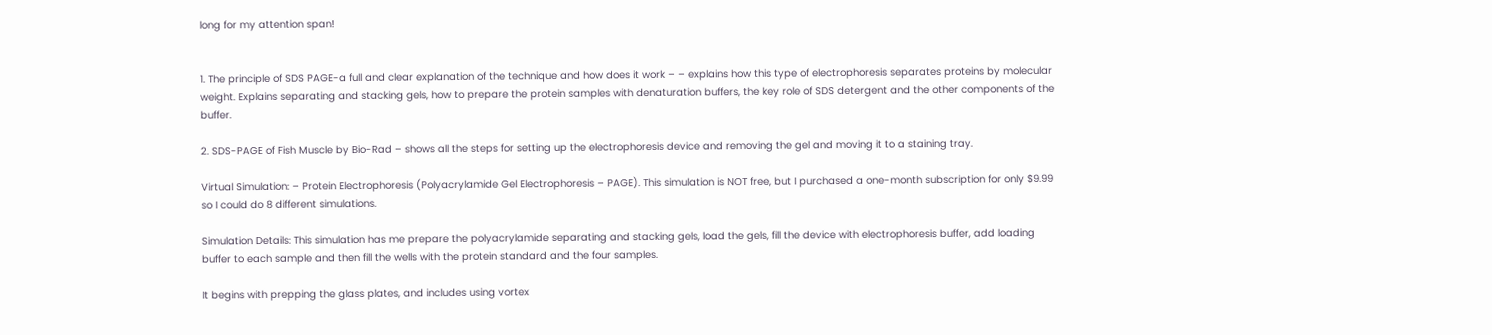long for my attention span!


1. The principle of SDS PAGE-a full and clear explanation of the technique and how does it work – – explains how this type of electrophoresis separates proteins by molecular weight. Explains separating and stacking gels, how to prepare the protein samples with denaturation buffers, the key role of SDS detergent and the other components of the buffer.

2. SDS-PAGE of Fish Muscle by Bio-Rad – shows all the steps for setting up the electrophoresis device and removing the gel and moving it to a staining tray.

Virtual Simulation: – Protein Electrophoresis (Polyacrylamide Gel Electrophoresis – PAGE). This simulation is NOT free, but I purchased a one-month subscription for only $9.99 so I could do 8 different simulations.

Simulation Details: This simulation has me prepare the polyacrylamide separating and stacking gels, load the gels, fill the device with electrophoresis buffer, add loading buffer to each sample and then fill the wells with the protein standard and the four samples.

It begins with prepping the glass plates, and includes using vortex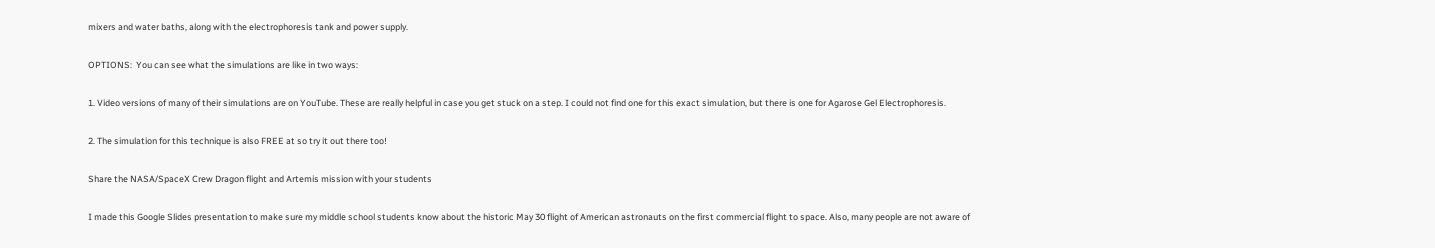mixers and water baths, along with the electrophoresis tank and power supply.

OPTIONS:  You can see what the simulations are like in two ways:

1. Video versions of many of their simulations are on YouTube. These are really helpful in case you get stuck on a step. I could not find one for this exact simulation, but there is one for Agarose Gel Electrophoresis.

2. The simulation for this technique is also FREE at so try it out there too!

Share the NASA/SpaceX Crew Dragon flight and Artemis mission with your students

I made this Google Slides presentation to make sure my middle school students know about the historic May 30 flight of American astronauts on the first commercial flight to space. Also, many people are not aware of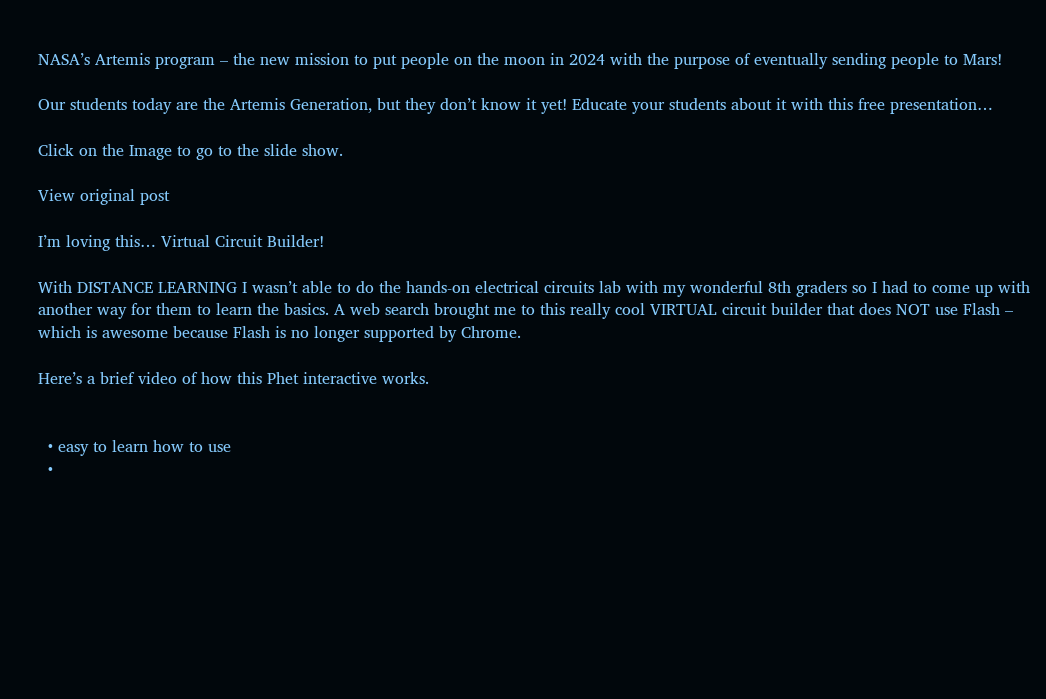NASA’s Artemis program – the new mission to put people on the moon in 2024 with the purpose of eventually sending people to Mars!

Our students today are the Artemis Generation, but they don’t know it yet! Educate your students about it with this free presentation…

Click on the Image to go to the slide show.

View original post

I’m loving this… Virtual Circuit Builder!

With DISTANCE LEARNING I wasn’t able to do the hands-on electrical circuits lab with my wonderful 8th graders so I had to come up with another way for them to learn the basics. A web search brought me to this really cool VIRTUAL circuit builder that does NOT use Flash – which is awesome because Flash is no longer supported by Chrome.

Here’s a brief video of how this Phet interactive works.


  • easy to learn how to use
  •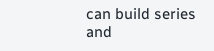can build series and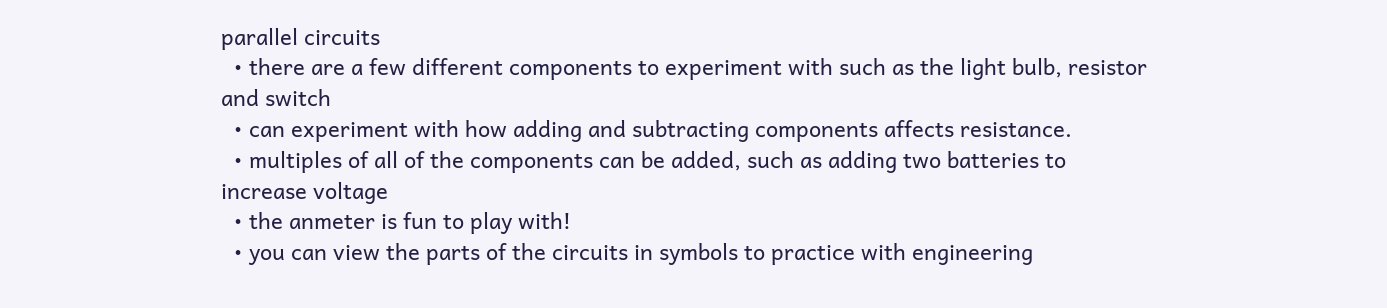parallel circuits
  • there are a few different components to experiment with such as the light bulb, resistor and switch
  • can experiment with how adding and subtracting components affects resistance.
  • multiples of all of the components can be added, such as adding two batteries to increase voltage
  • the anmeter is fun to play with!
  • you can view the parts of the circuits in symbols to practice with engineering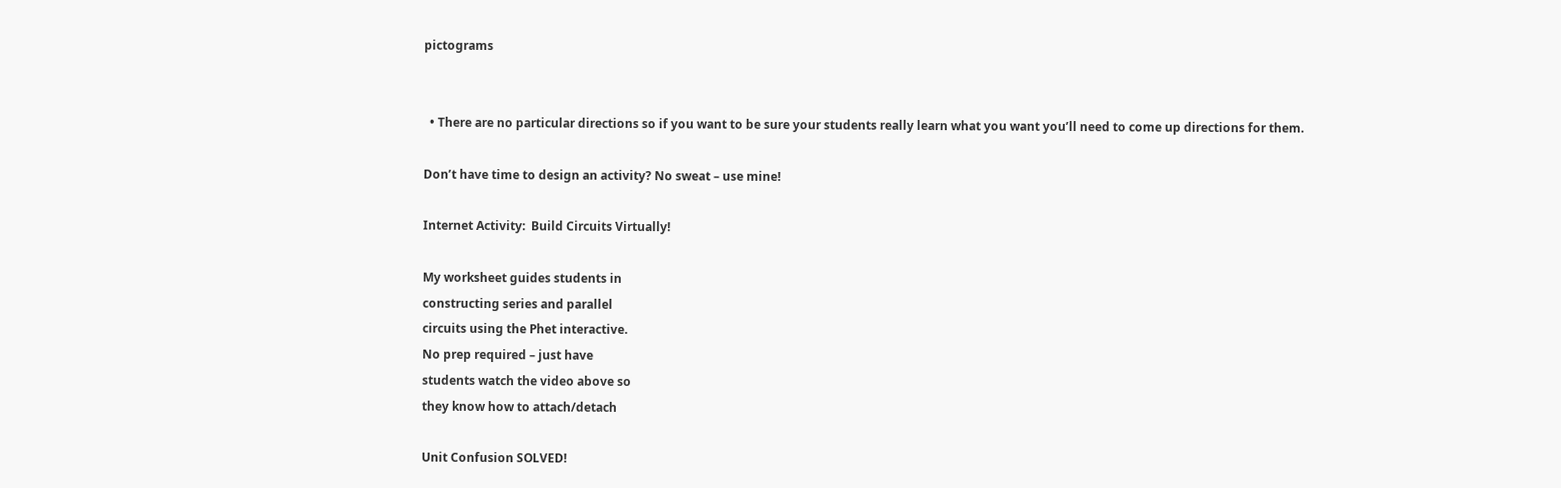pictograms


  • There are no particular directions so if you want to be sure your students really learn what you want you’ll need to come up directions for them.

Don’t have time to design an activity? No sweat – use mine!

Internet Activity:  Build Circuits Virtually!

My worksheet guides students in
constructing series and parallel
circuits using the Phet interactive.
No prep required – just have
students watch the video above so
they know how to attach/detach

Unit Confusion SOLVED!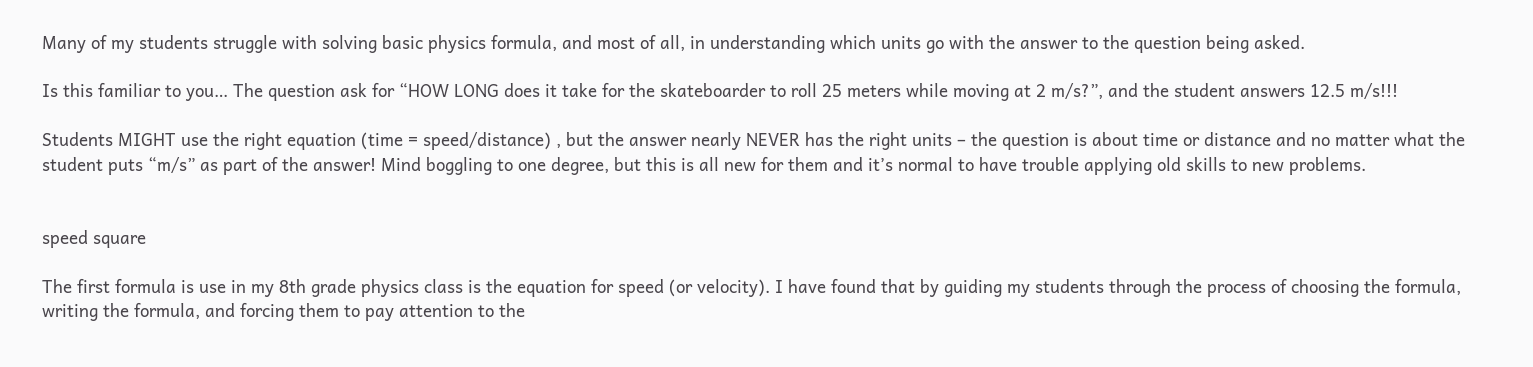Many of my students struggle with solving basic physics formula, and most of all, in understanding which units go with the answer to the question being asked.

Is this familiar to you… The question ask for “HOW LONG does it take for the skateboarder to roll 25 meters while moving at 2 m/s?”, and the student answers 12.5 m/s!!!

Students MIGHT use the right equation (time = speed/distance) , but the answer nearly NEVER has the right units – the question is about time or distance and no matter what the student puts “m/s” as part of the answer! Mind boggling to one degree, but this is all new for them and it’s normal to have trouble applying old skills to new problems.


speed square

The first formula is use in my 8th grade physics class is the equation for speed (or velocity). I have found that by guiding my students through the process of choosing the formula, writing the formula, and forcing them to pay attention to the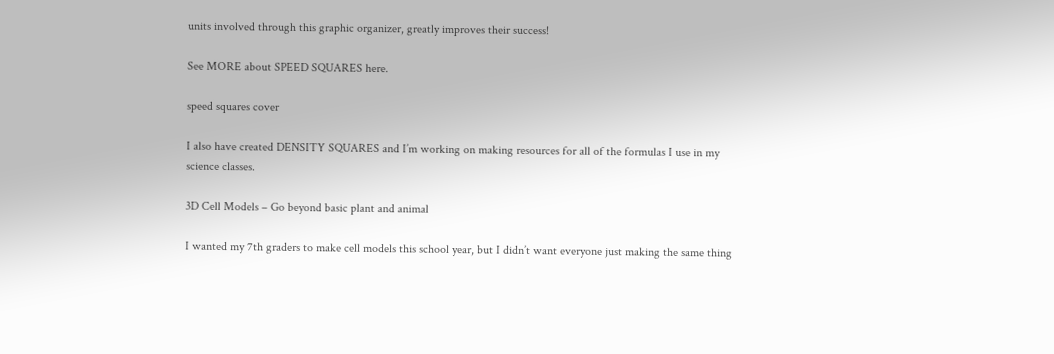units involved through this graphic organizer, greatly improves their success!

See MORE about SPEED SQUARES here.

speed squares cover

I also have created DENSITY SQUARES and I’m working on making resources for all of the formulas I use in my science classes.

3D Cell Models – Go beyond basic plant and animal

I wanted my 7th graders to make cell models this school year, but I didn’t want everyone just making the same thing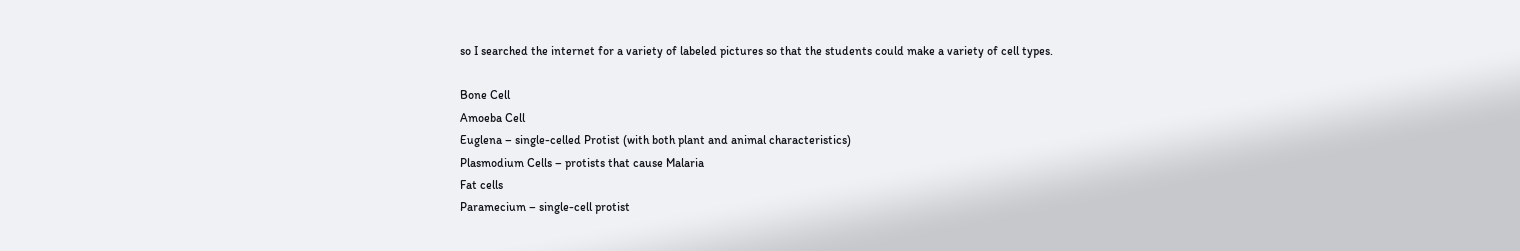so I searched the internet for a variety of labeled pictures so that the students could make a variety of cell types.

Bone Cell
Amoeba Cell
Euglena – single-celled Protist (with both plant and animal characteristics)
Plasmodium Cells – protists that cause Malaria
Fat cells
Paramecium – single-cell protist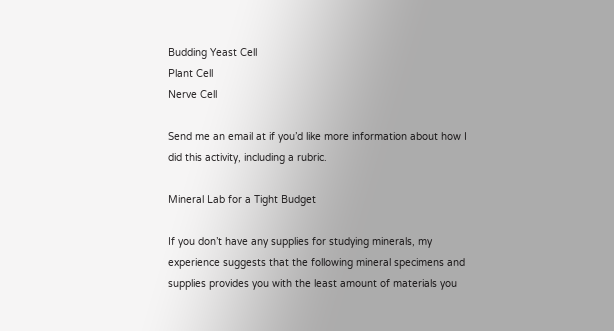Budding Yeast Cell
Plant Cell
Nerve Cell

Send me an email at if you’d like more information about how I did this activity, including a rubric.

Mineral Lab for a Tight Budget

If you don’t have any supplies for studying minerals, my experience suggests that the following mineral specimens and supplies provides you with the least amount of materials you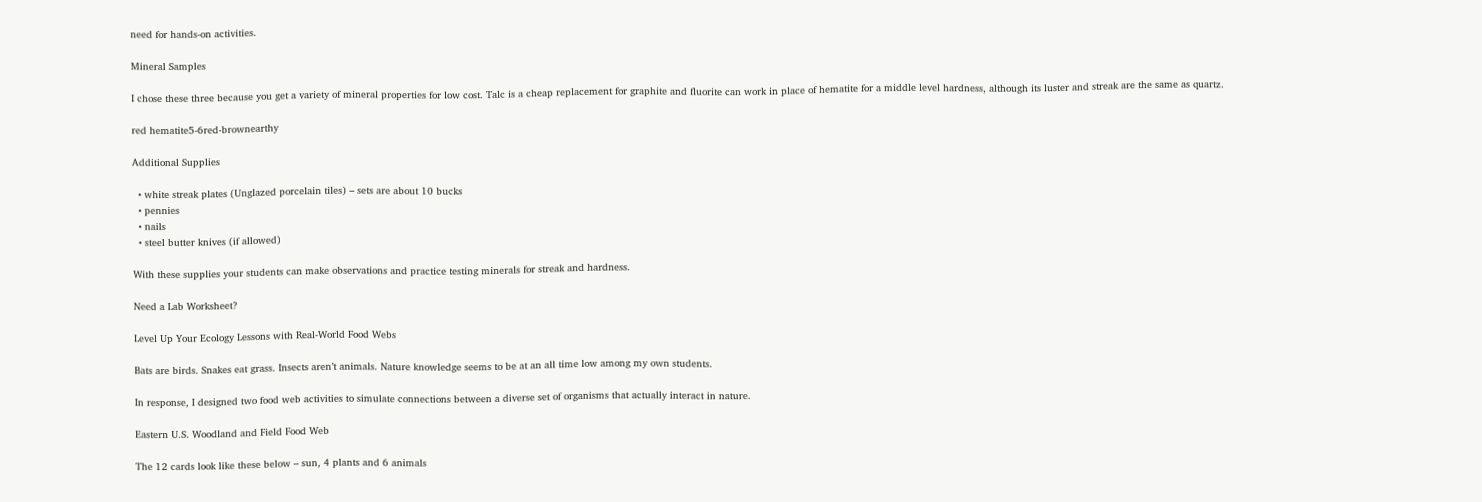need for hands-on activities.

Mineral Samples

I chose these three because you get a variety of mineral properties for low cost. Talc is a cheap replacement for graphite and fluorite can work in place of hematite for a middle level hardness, although its luster and streak are the same as quartz.

red hematite5-6red-brownearthy

Additional Supplies

  • white streak plates (Unglazed porcelain tiles) – sets are about 10 bucks
  • pennies
  • nails
  • steel butter knives (if allowed)

With these supplies your students can make observations and practice testing minerals for streak and hardness.

Need a Lab Worksheet?

Level Up Your Ecology Lessons with Real-World Food Webs

Bats are birds. Snakes eat grass. Insects aren’t animals. Nature knowledge seems to be at an all time low among my own students.

In response, I designed two food web activities to simulate connections between a diverse set of organisms that actually interact in nature.

Eastern U.S. Woodland and Field Food Web

The 12 cards look like these below – sun, 4 plants and 6 animals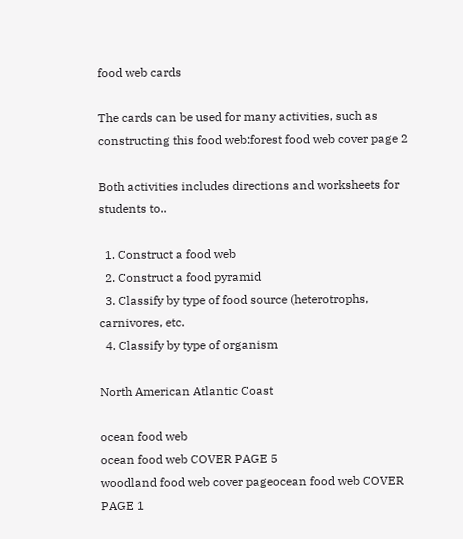food web cards

The cards can be used for many activities, such as constructing this food web:forest food web cover page 2

Both activities includes directions and worksheets for students to..

  1. Construct a food web
  2. Construct a food pyramid
  3. Classify by type of food source (heterotrophs, carnivores, etc.
  4. Classify by type of organism

North American Atlantic Coast

ocean food web
ocean food web COVER PAGE 5
woodland food web cover pageocean food web COVER PAGE 1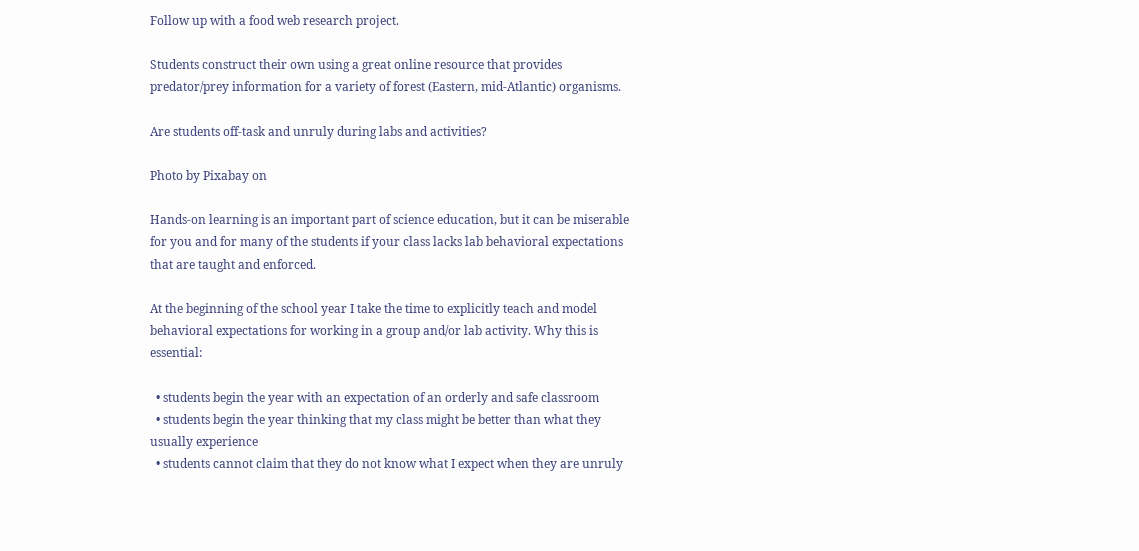Follow up with a food web research project.

Students construct their own using a great online resource that provides predator/prey information for a variety of forest (Eastern, mid-Atlantic) organisms.

Are students off-task and unruly during labs and activities?

Photo by Pixabay on

Hands-on learning is an important part of science education, but it can be miserable for you and for many of the students if your class lacks lab behavioral expectations that are taught and enforced.

At the beginning of the school year I take the time to explicitly teach and model behavioral expectations for working in a group and/or lab activity. Why this is essential:

  • students begin the year with an expectation of an orderly and safe classroom
  • students begin the year thinking that my class might be better than what they usually experience
  • students cannot claim that they do not know what I expect when they are unruly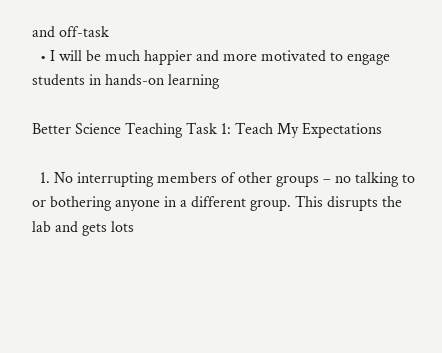and off-task
  • I will be much happier and more motivated to engage students in hands-on learning

Better Science Teaching Task 1: Teach My Expectations

  1. No interrupting members of other groups – no talking to or bothering anyone in a different group. This disrupts the lab and gets lots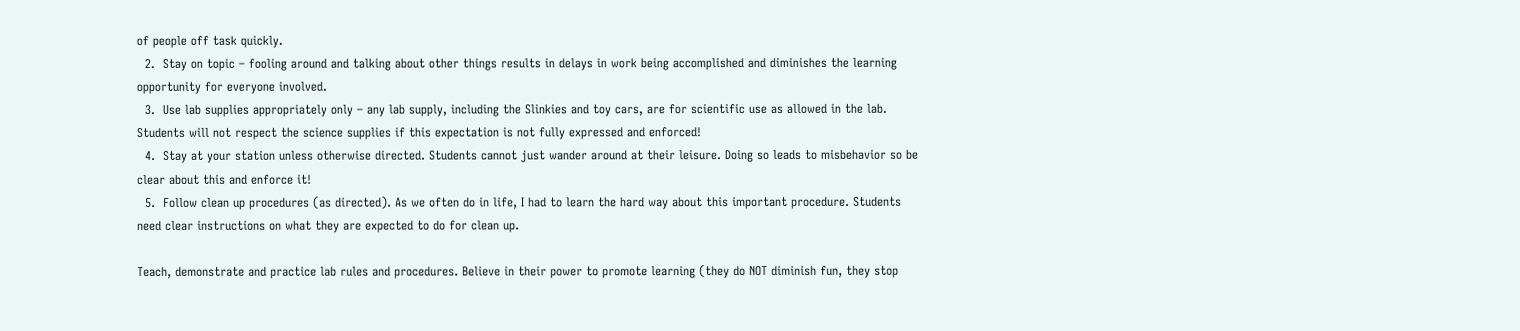of people off task quickly.
  2.  Stay on topic – fooling around and talking about other things results in delays in work being accomplished and diminishes the learning opportunity for everyone involved.
  3.  Use lab supplies appropriately only – any lab supply, including the Slinkies and toy cars, are for scientific use as allowed in the lab. Students will not respect the science supplies if this expectation is not fully expressed and enforced!
  4.  Stay at your station unless otherwise directed. Students cannot just wander around at their leisure. Doing so leads to misbehavior so be clear about this and enforce it!
  5.  Follow clean up procedures (as directed). As we often do in life, I had to learn the hard way about this important procedure. Students need clear instructions on what they are expected to do for clean up.

Teach, demonstrate and practice lab rules and procedures. Believe in their power to promote learning (they do NOT diminish fun, they stop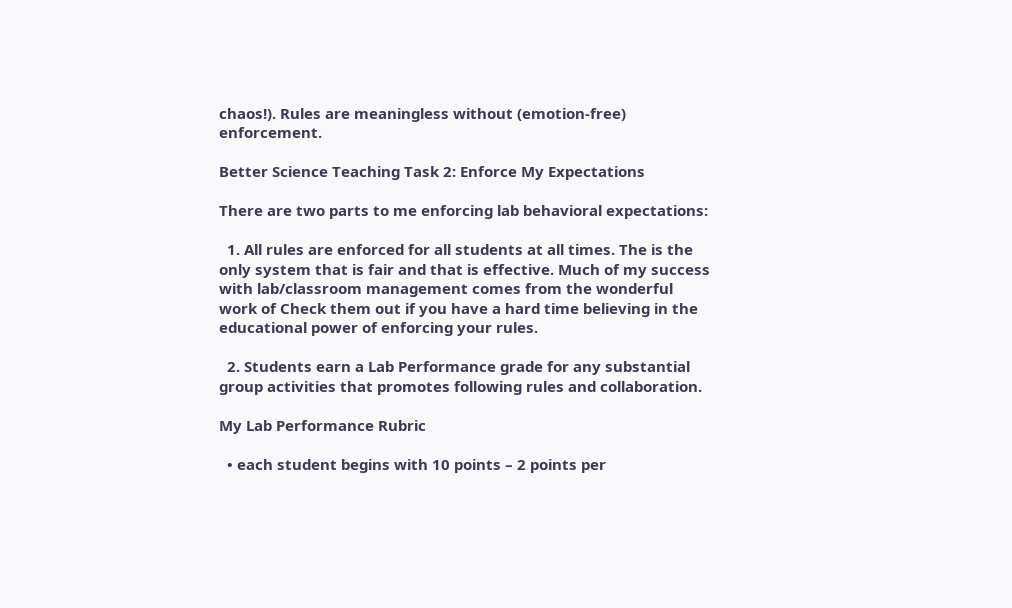chaos!). Rules are meaningless without (emotion-free) enforcement.

Better Science Teaching Task 2: Enforce My Expectations

There are two parts to me enforcing lab behavioral expectations:

  1. All rules are enforced for all students at all times. The is the only system that is fair and that is effective. Much of my success with lab/classroom management comes from the wonderful work of Check them out if you have a hard time believing in the educational power of enforcing your rules.

  2. Students earn a Lab Performance grade for any substantial group activities that promotes following rules and collaboration.

My Lab Performance Rubric

  • each student begins with 10 points – 2 points per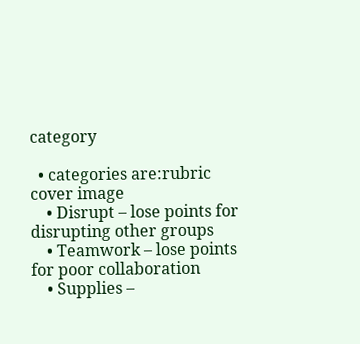category

  • categories are:rubric cover image
    • Disrupt – lose points for disrupting other groups
    • Teamwork – lose points for poor collaboration
    • Supplies –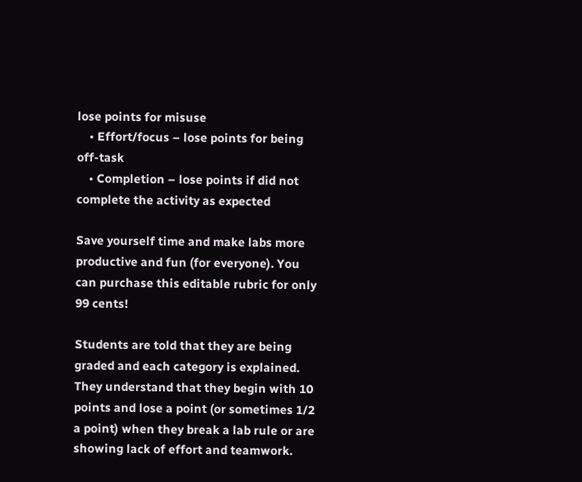lose points for misuse
    • Effort/focus – lose points for being off-task
    • Completion – lose points if did not complete the activity as expected

Save yourself time and make labs more productive and fun (for everyone). You can purchase this editable rubric for only 99 cents!

Students are told that they are being graded and each category is explained. They understand that they begin with 10 points and lose a point (or sometimes 1/2 a point) when they break a lab rule or are showing lack of effort and teamwork.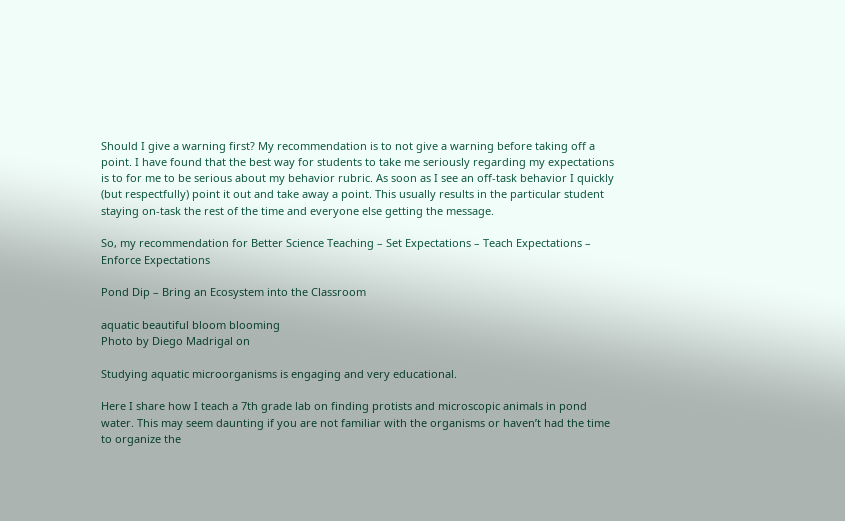Should I give a warning first? My recommendation is to not give a warning before taking off a point. I have found that the best way for students to take me seriously regarding my expectations is to for me to be serious about my behavior rubric. As soon as I see an off-task behavior I quickly (but respectfully) point it out and take away a point. This usually results in the particular student staying on-task the rest of the time and everyone else getting the message.

So, my recommendation for Better Science Teaching – Set Expectations – Teach Expectations – Enforce Expectations

Pond Dip – Bring an Ecosystem into the Classroom

aquatic beautiful bloom blooming
Photo by Diego Madrigal on

Studying aquatic microorganisms is engaging and very educational.

Here I share how I teach a 7th grade lab on finding protists and microscopic animals in pond water. This may seem daunting if you are not familiar with the organisms or haven’t had the time to organize the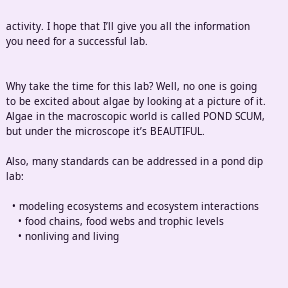activity. I hope that I’ll give you all the information you need for a successful lab.


Why take the time for this lab? Well, no one is going to be excited about algae by looking at a picture of it. Algae in the macroscopic world is called POND SCUM, but under the microscope it’s BEAUTIFUL.

Also, many standards can be addressed in a pond dip lab:

  • modeling ecosystems and ecosystem interactions
    • food chains, food webs and trophic levels
    • nonliving and living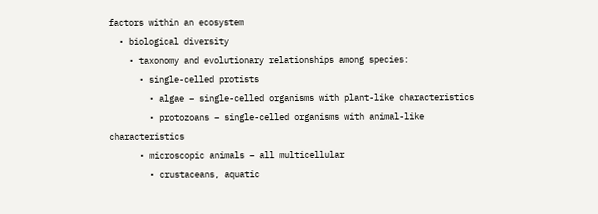factors within an ecosystem
  • biological diversity
    • taxonomy and evolutionary relationships among species:
      • single-celled protists
        • algae – single-celled organisms with plant-like characteristics
        • protozoans – single-celled organisms with animal-like characteristics
      • microscopic animals – all multicellular
        • crustaceans, aquatic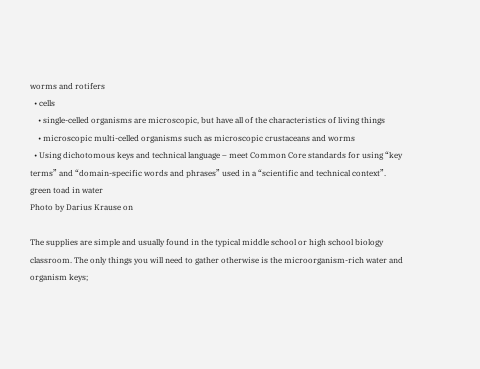worms and rotifers
  • cells
    • single-celled organisms are microscopic, but have all of the characteristics of living things
    • microscopic multi-celled organisms such as microscopic crustaceans and worms
  • Using dichotomous keys and technical language – meet Common Core standards for using “key terms” and “domain-specific words and phrases” used in a “scientific and technical context”.
green toad in water
Photo by Darius Krause on

The supplies are simple and usually found in the typical middle school or high school biology classroom. The only things you will need to gather otherwise is the microorganism-rich water and organism keys;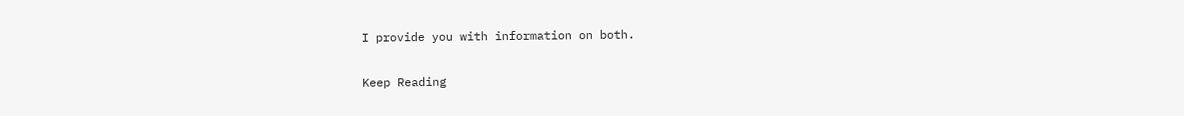I provide you with information on both.

Keep Reading